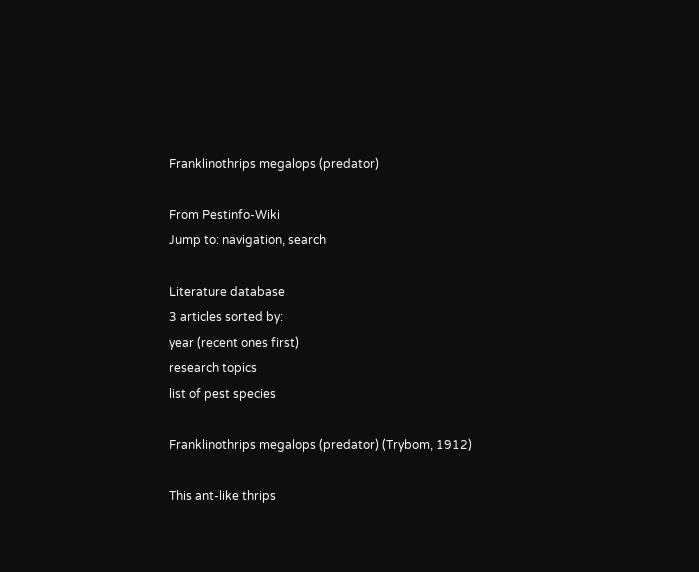Franklinothrips megalops (predator)

From Pestinfo-Wiki
Jump to: navigation, search

Literature database
3 articles sorted by:
year (recent ones first)
research topics
list of pest species

Franklinothrips megalops (predator) (Trybom, 1912)

This ant-like thrips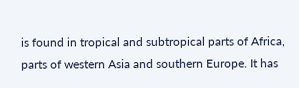is found in tropical and subtropical parts of Africa, parts of western Asia and southern Europe. It has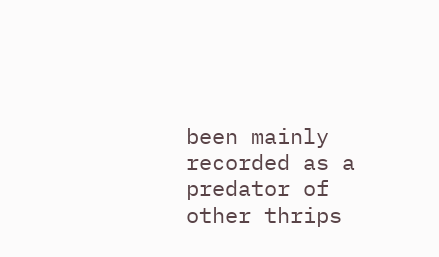been mainly recorded as a predator of other thrips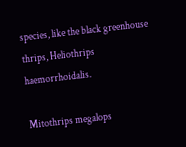species, like the black greenhouse thrips, Heliothrips haemorrhoidalis.

Mitothrips megalops